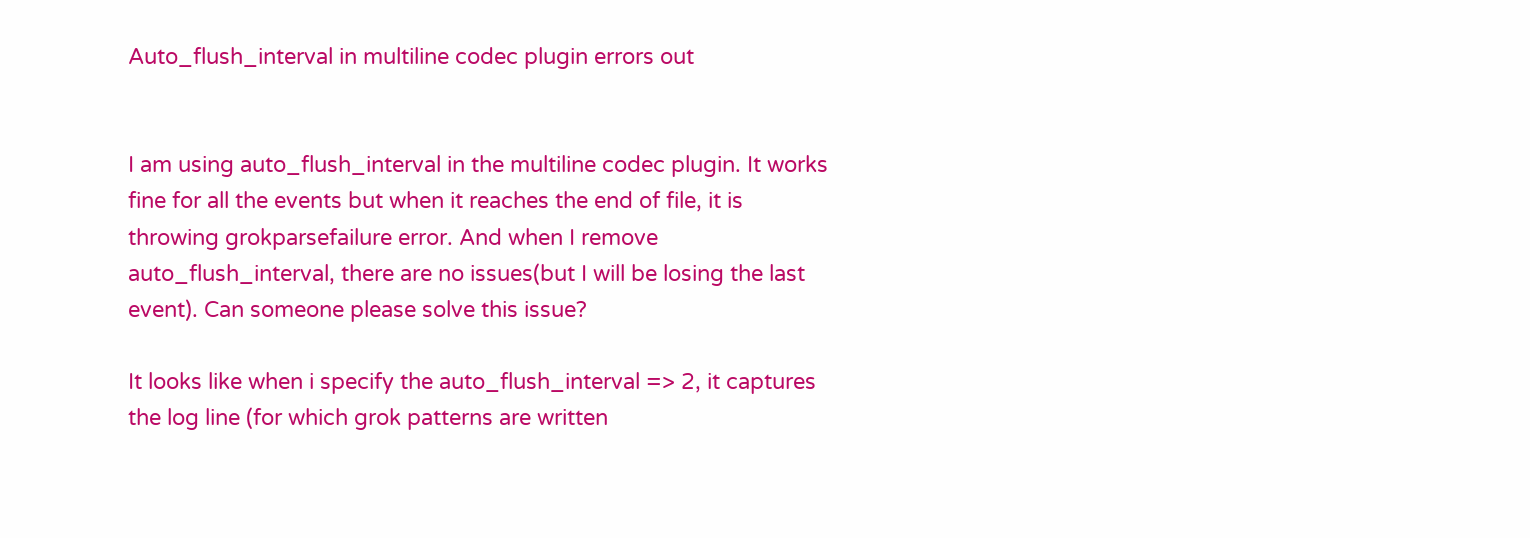Auto_flush_interval in multiline codec plugin errors out


I am using auto_flush_interval in the multiline codec plugin. It works fine for all the events but when it reaches the end of file, it is throwing grokparsefailure error. And when I remove auto_flush_interval, there are no issues(but I will be losing the last event). Can someone please solve this issue?

It looks like when i specify the auto_flush_interval => 2, it captures the log line (for which grok patterns are written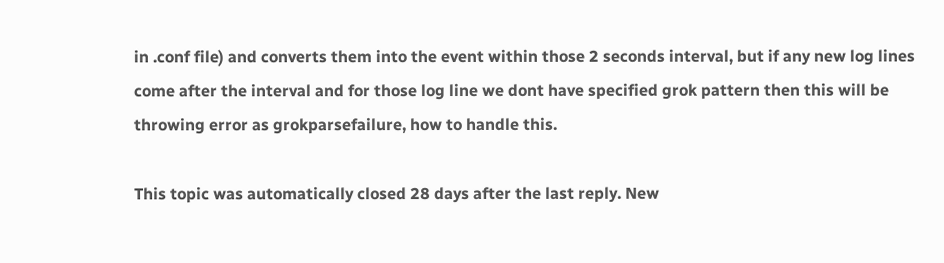in .conf file) and converts them into the event within those 2 seconds interval, but if any new log lines come after the interval and for those log line we dont have specified grok pattern then this will be throwing error as grokparsefailure, how to handle this.

This topic was automatically closed 28 days after the last reply. New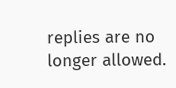replies are no longer allowed.